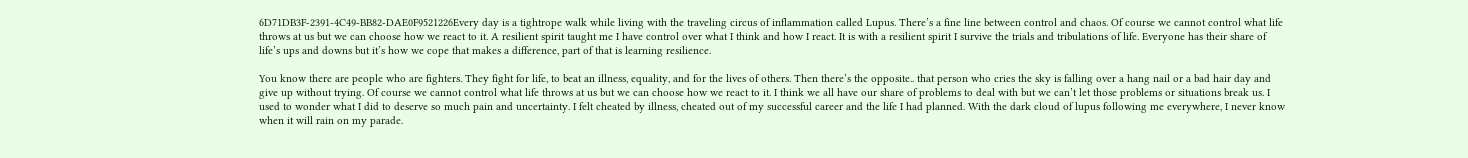6D71DB3F-2391-4C49-BB82-DAE0F9521226Every day is a tightrope walk while living with the traveling circus of inflammation called Lupus. There’s a fine line between control and chaos. Of course we cannot control what life throws at us but we can choose how we react to it. A resilient spirit taught me I have control over what I think and how I react. It is with a resilient spirit I survive the trials and tribulations of life. Everyone has their share of life’s ups and downs but it’s how we cope that makes a difference, part of that is learning resilience.

You know there are people who are fighters. They fight for life, to beat an illness, equality, and for the lives of others. Then there’s the opposite.. that person who cries the sky is falling over a hang nail or a bad hair day and give up without trying. Of course we cannot control what life throws at us but we can choose how we react to it. I think we all have our share of problems to deal with but we can’t let those problems or situations break us. I used to wonder what I did to deserve so much pain and uncertainty. I felt cheated by illness, cheated out of my successful career and the life I had planned. With the dark cloud of lupus following me everywhere, I never know when it will rain on my parade.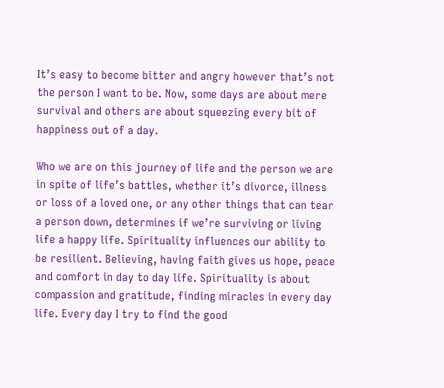It’s easy to become bitter and angry however that’s not the person I want to be. Now, some days are about mere survival and others are about squeezing every bit of happiness out of a day.

Who we are on this journey of life and the person we are in spite of life’s battles, whether it’s divorce, illness or loss of a loved one, or any other things that can tear a person down, determines if we’re surviving or living life a happy life. Spirituality influences our ability to be resilient. Believing, having faith gives us hope, peace and comfort in day to day life. Spirituality is about compassion and gratitude, finding miracles in every day life. Every day I try to find the good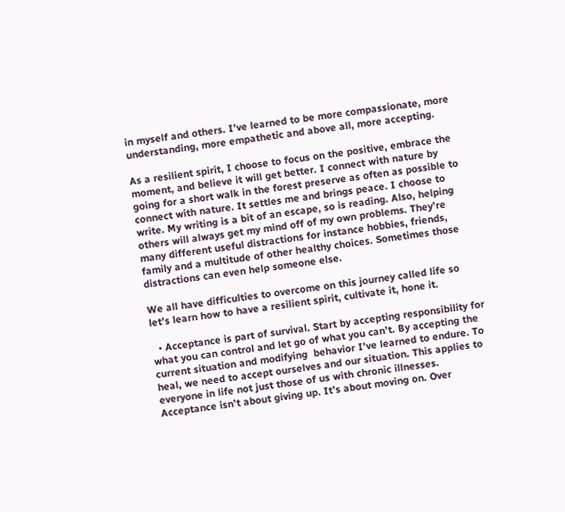in myself and others. I’ve learned to be more compassionate, more understanding, more empathetic and above all, more accepting.

As a resilient spirit, I choose to focus on the positive, embrace the moment, and believe it will get better. I connect with nature by going for a short walk in the forest preserve as often as possible to connect with nature. It settles me and brings peace. I choose to write. My writing is a bit of an escape, so is reading. Also, helping others will always get my mind off of my own problems. They’re many different useful distractions for instance hobbies, friends, family and a multitude of other healthy choices. Sometimes those distractions can even help someone else.

We all have difficulties to overcome on this journey called life so let’s learn how to have a resilient spirit, cultivate it, hone it.

  • Acceptance is part of survival. Start by accepting responsibility for what you can control and let go of what you can’t. By accepting the current situation and modifying  behavior I’ve learned to endure. To heal, we need to accept ourselves and our situation. This applies to everyone in life not just those of us with chronic illnesses. Acceptance isn’t about giving up. It’s about moving on. Over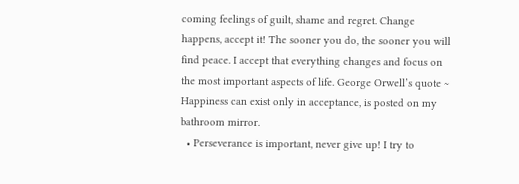coming feelings of guilt, shame and regret. Change happens, accept it! The sooner you do, the sooner you will find peace. I accept that everything changes and focus on the most important aspects of life. George Orwell’s quote ~ Happiness can exist only in acceptance, is posted on my bathroom mirror.
  • Perseverance is important, never give up! I try to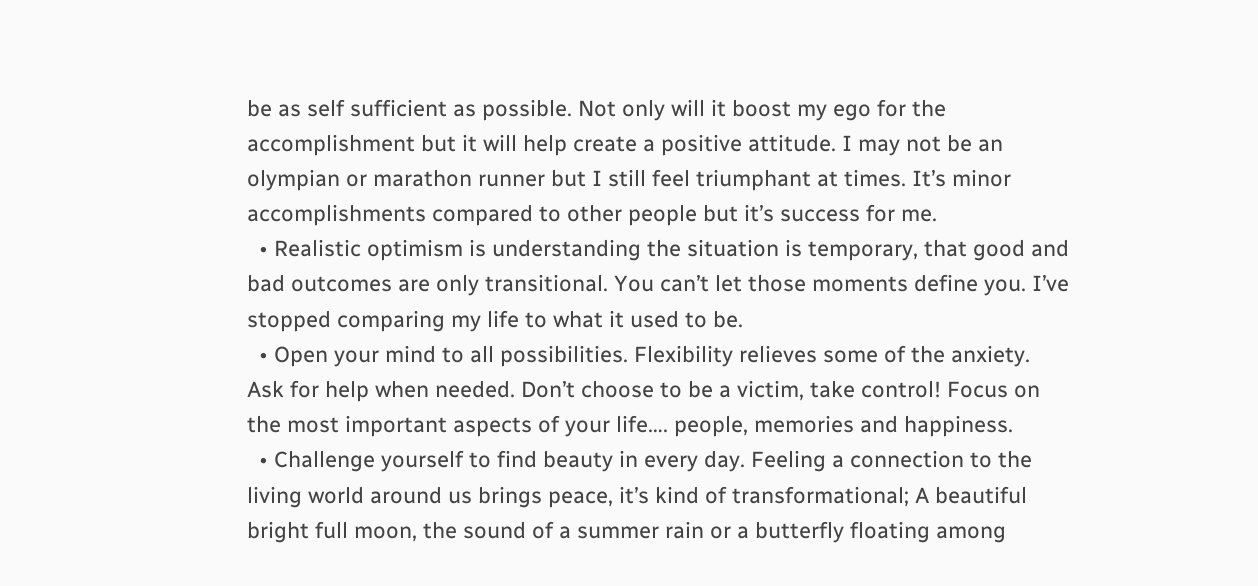be as self sufficient as possible. Not only will it boost my ego for the accomplishment but it will help create a positive attitude. I may not be an olympian or marathon runner but I still feel triumphant at times. It’s minor accomplishments compared to other people but it’s success for me.
  • Realistic optimism is understanding the situation is temporary, that good and bad outcomes are only transitional. You can’t let those moments define you. I’ve stopped comparing my life to what it used to be.
  • Open your mind to all possibilities. Flexibility relieves some of the anxiety. Ask for help when needed. Don’t choose to be a victim, take control! Focus on the most important aspects of your life…. people, memories and happiness.
  • Challenge yourself to find beauty in every day. Feeling a connection to the living world around us brings peace, it’s kind of transformational; A beautiful bright full moon, the sound of a summer rain or a butterfly floating among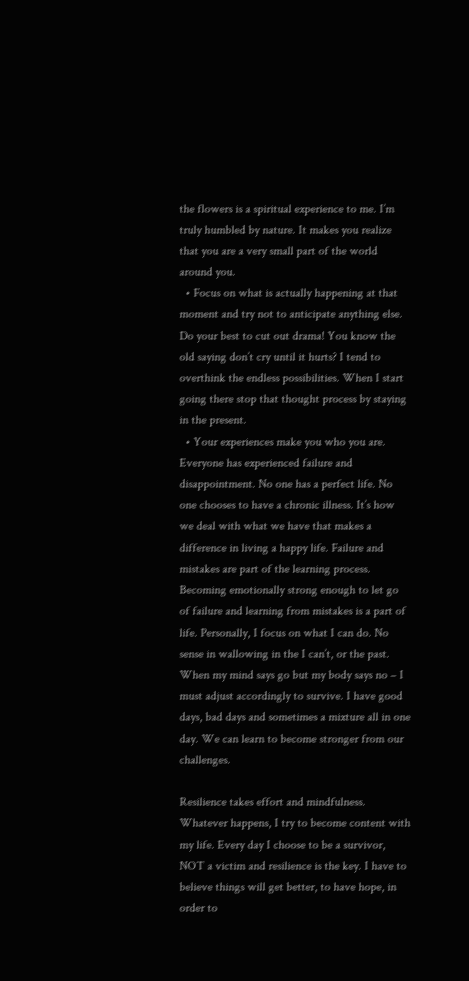the flowers is a spiritual experience to me. I’m truly humbled by nature. It makes you realize that you are a very small part of the world around you.
  • Focus on what is actually happening at that moment and try not to anticipate anything else. Do your best to cut out drama! You know the old saying don’t cry until it hurts? I tend to overthink the endless possibilities. When I start going there stop that thought process by staying in the present.
  • Your experiences make you who you are. Everyone has experienced failure and disappointment. No one has a perfect life. No one chooses to have a chronic illness. It’s how we deal with what we have that makes a difference in living a happy life. Failure and mistakes are part of the learning process. Becoming emotionally strong enough to let go of failure and learning from mistakes is a part of life. Personally, I focus on what I can do. No sense in wallowing in the I can’t, or the past. When my mind says go but my body says no – I must adjust accordingly to survive. I have good days, bad days and sometimes a mixture all in one day. We can learn to become stronger from our challenges.

Resilience takes effort and mindfulness. Whatever happens, I try to become content with my life. Every day I choose to be a survivor, NOT a victim and resilience is the key. I have to believe things will get better, to have hope, in order to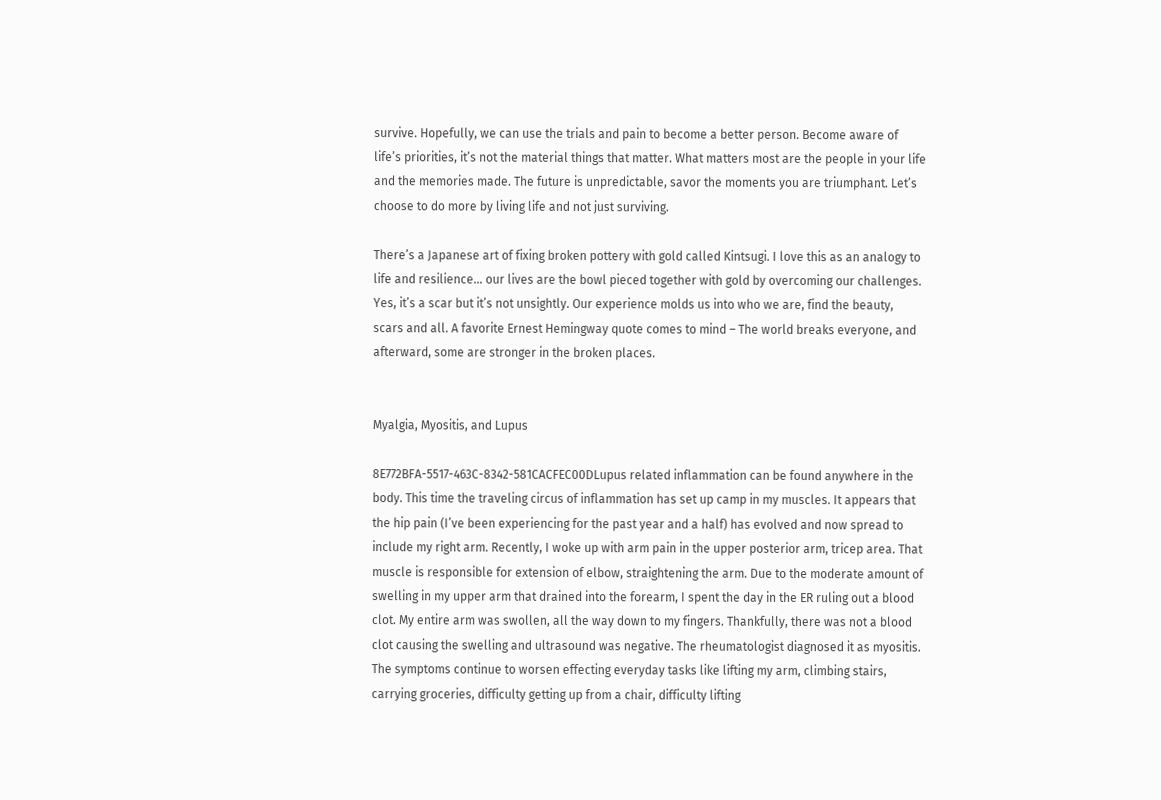survive. Hopefully, we can use the trials and pain to become a better person. Become aware of life’s priorities, it’s not the material things that matter. What matters most are the people in your life and the memories made. The future is unpredictable, savor the moments you are triumphant. Let’s choose to do more by living life and not just surviving.

There’s a Japanese art of fixing broken pottery with gold called Kintsugi. I love this as an analogy to life and resilience… our lives are the bowl pieced together with gold by overcoming our challenges. Yes, it’s a scar but it’s not unsightly. Our experience molds us into who we are, find the beauty, scars and all. A favorite Ernest Hemingway quote comes to mind – The world breaks everyone, and afterward, some are stronger in the broken places.


Myalgia, Myositis, and Lupus

8E772BFA-5517-463C-8342-581CACFEC00DLupus related inflammation can be found anywhere in the body. This time the traveling circus of inflammation has set up camp in my muscles. It appears that the hip pain (I’ve been experiencing for the past year and a half) has evolved and now spread to include my right arm. Recently, I woke up with arm pain in the upper posterior arm, tricep area. That muscle is responsible for extension of elbow, straightening the arm. Due to the moderate amount of swelling in my upper arm that drained into the forearm, I spent the day in the ER ruling out a blood clot. My entire arm was swollen, all the way down to my fingers. Thankfully, there was not a blood clot causing the swelling and ultrasound was negative. The rheumatologist diagnosed it as myositis. The symptoms continue to worsen effecting everyday tasks like lifting my arm, climbing stairs, carrying groceries, difficulty getting up from a chair, difficulty lifting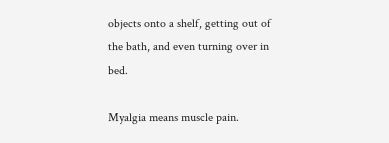objects onto a shelf, getting out of the bath, and even turning over in bed.

Myalgia means muscle pain.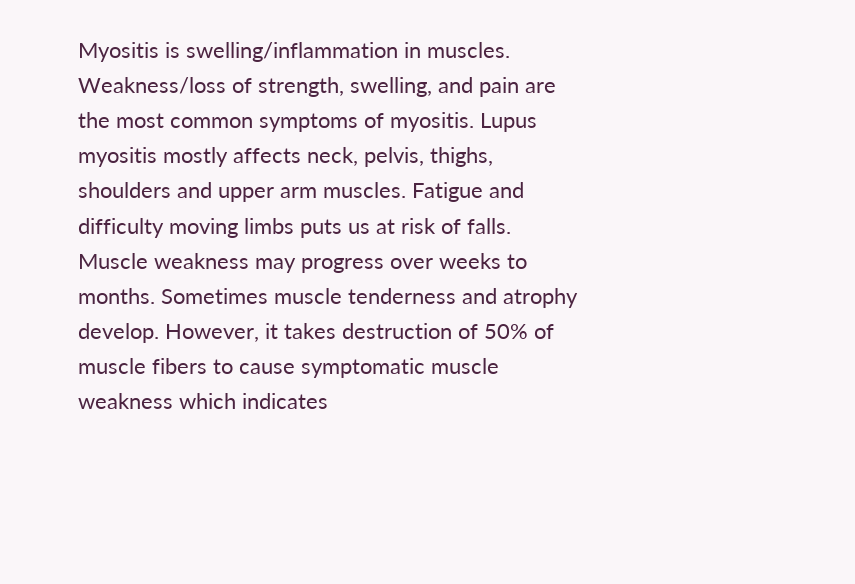Myositis is swelling/inflammation in muscles. Weakness/loss of strength, swelling, and pain are the most common symptoms of myositis. Lupus myositis mostly affects neck, pelvis, thighs, shoulders and upper arm muscles. Fatigue and difficulty moving limbs puts us at risk of falls. Muscle weakness may progress over weeks to months. Sometimes muscle tenderness and atrophy develop. However, it takes destruction of 50% of muscle fibers to cause symptomatic muscle weakness which indicates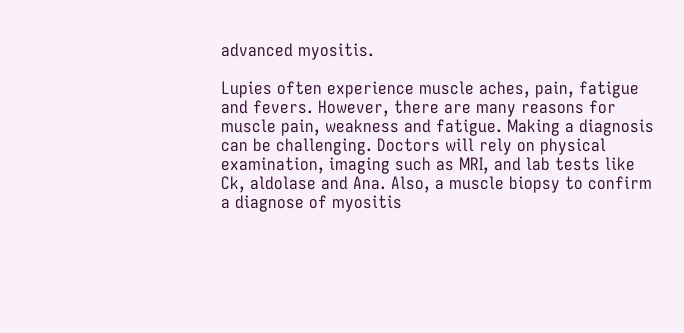advanced myositis.

Lupies often experience muscle aches, pain, fatigue and fevers. However, there are many reasons for muscle pain, weakness and fatigue. Making a diagnosis can be challenging. Doctors will rely on physical examination, imaging such as MRI, and lab tests like Ck, aldolase and Ana. Also, a muscle biopsy to confirm a diagnose of myositis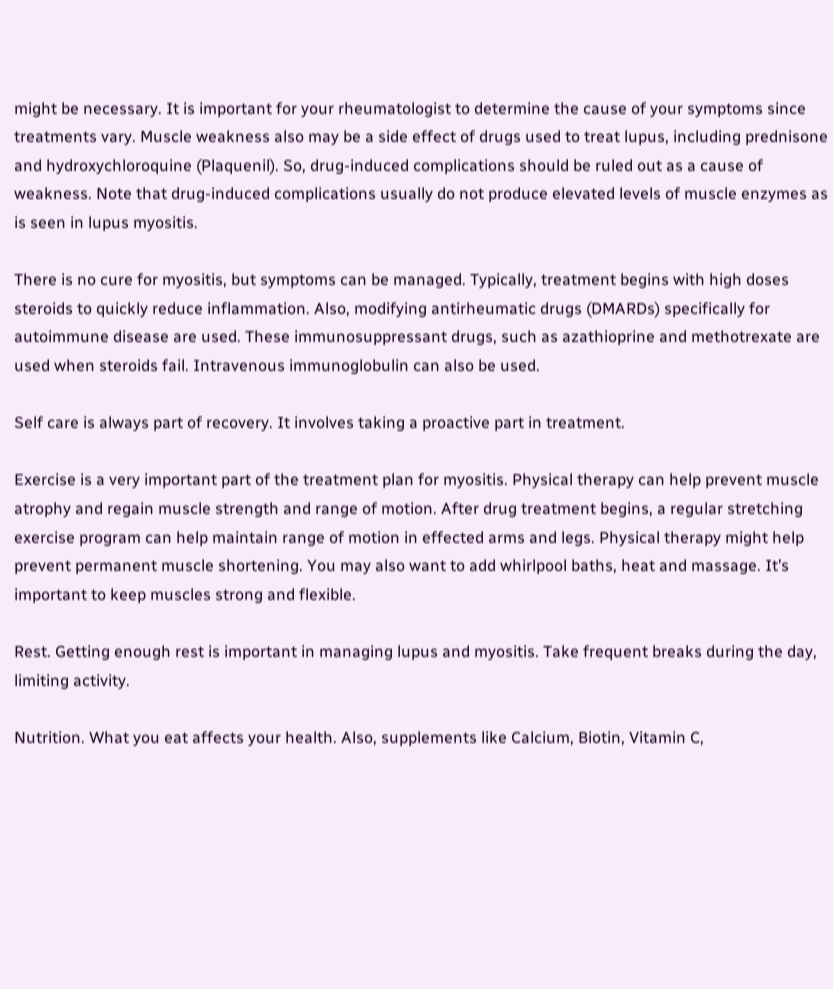might be necessary. It is important for your rheumatologist to determine the cause of your symptoms since treatments vary. Muscle weakness also may be a side effect of drugs used to treat lupus, including prednisone and hydroxychloroquine (Plaquenil). So, drug-induced complications should be ruled out as a cause of weakness. Note that drug-induced complications usually do not produce elevated levels of muscle enzymes as is seen in lupus myositis.

There is no cure for myositis, but symptoms can be managed. Typically, treatment begins with high doses steroids to quickly reduce inflammation. Also, modifying antirheumatic drugs (DMARDs) specifically for autoimmune disease are used. These immunosuppressant drugs, such as azathioprine and methotrexate are used when steroids fail. Intravenous immunoglobulin can also be used.

Self care is always part of recovery. It involves taking a proactive part in treatment.

Exercise is a very important part of the treatment plan for myositis. Physical therapy can help prevent muscle atrophy and regain muscle strength and range of motion. After drug treatment begins, a regular stretching exercise program can help maintain range of motion in effected arms and legs. Physical therapy might help prevent permanent muscle shortening. You may also want to add whirlpool baths, heat and massage. It’s important to keep muscles strong and flexible.

Rest. Getting enough rest is important in managing lupus and myositis. Take frequent breaks during the day, limiting activity.

Nutrition. What you eat affects your health. Also, supplements like Calcium, Biotin, Vitamin C,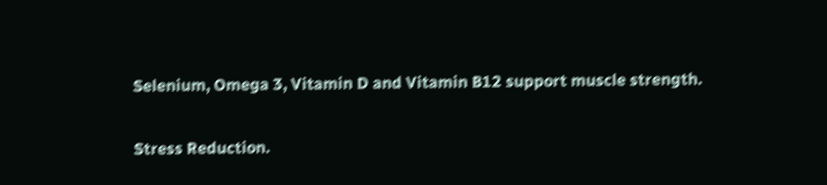Selenium, Omega 3, Vitamin D and Vitamin B12 support muscle strength.

Stress Reduction.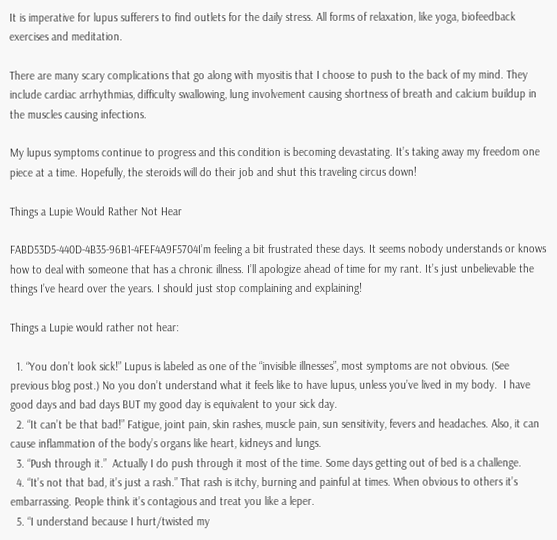It is imperative for lupus sufferers to find outlets for the daily stress. All forms of relaxation, like yoga, biofeedback exercises and meditation.

There are many scary complications that go along with myositis that I choose to push to the back of my mind. They include cardiac arrhythmias, difficulty swallowing, lung involvement causing shortness of breath and calcium buildup in the muscles causing infections.

My lupus symptoms continue to progress and this condition is becoming devastating. It’s taking away my freedom one piece at a time. Hopefully, the steroids will do their job and shut this traveling circus down!

Things a Lupie Would Rather Not Hear

FABD53D5-440D-4B35-96B1-4FEF4A9F5704I’m feeling a bit frustrated these days. It seems nobody understands or knows how to deal with someone that has a chronic illness. I’ll apologize ahead of time for my rant. It’s just unbelievable the things I’ve heard over the years. I should just stop complaining and explaining!

Things a Lupie would rather not hear:

  1. “You don’t look sick!” Lupus is labeled as one of the “invisible illnesses”, most symptoms are not obvious. (See previous blog post.) No you don’t understand what it feels like to have lupus, unless you’ve lived in my body.  I have good days and bad days BUT my good day is equivalent to your sick day.
  2. “It can’t be that bad!” Fatigue, joint pain, skin rashes, muscle pain, sun sensitivity, fevers and headaches. Also, it can cause inflammation of the body’s organs like heart, kidneys and lungs.
  3. “Push through it.”  Actually I do push through it most of the time. Some days getting out of bed is a challenge.
  4. “It’s not that bad, it’s just a rash.” That rash is itchy, burning and painful at times. When obvious to others it’s embarrassing. People think it’s contagious and treat you like a leper.
  5. “I understand because I hurt/twisted my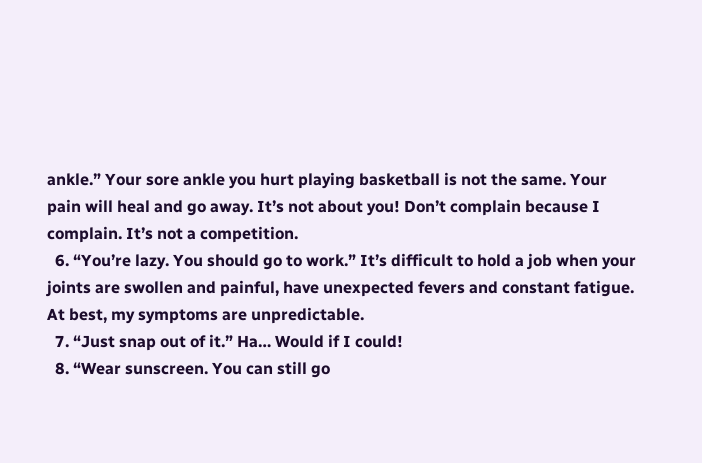ankle.” Your sore ankle you hurt playing basketball is not the same. Your pain will heal and go away. It’s not about you! Don’t complain because I complain. It’s not a competition.
  6. “You’re lazy. You should go to work.” It’s difficult to hold a job when your joints are swollen and painful, have unexpected fevers and constant fatigue. At best, my symptoms are unpredictable.
  7. “Just snap out of it.” Ha… Would if I could!
  8. “Wear sunscreen. You can still go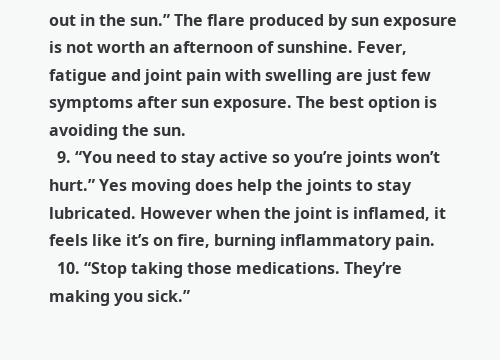out in the sun.” The flare produced by sun exposure is not worth an afternoon of sunshine. Fever, fatigue and joint pain with swelling are just few symptoms after sun exposure. The best option is avoiding the sun.
  9. “You need to stay active so you’re joints won’t hurt.” Yes moving does help the joints to stay lubricated. However when the joint is inflamed, it feels like it’s on fire, burning inflammatory pain.
  10. “Stop taking those medications. They’re making you sick.”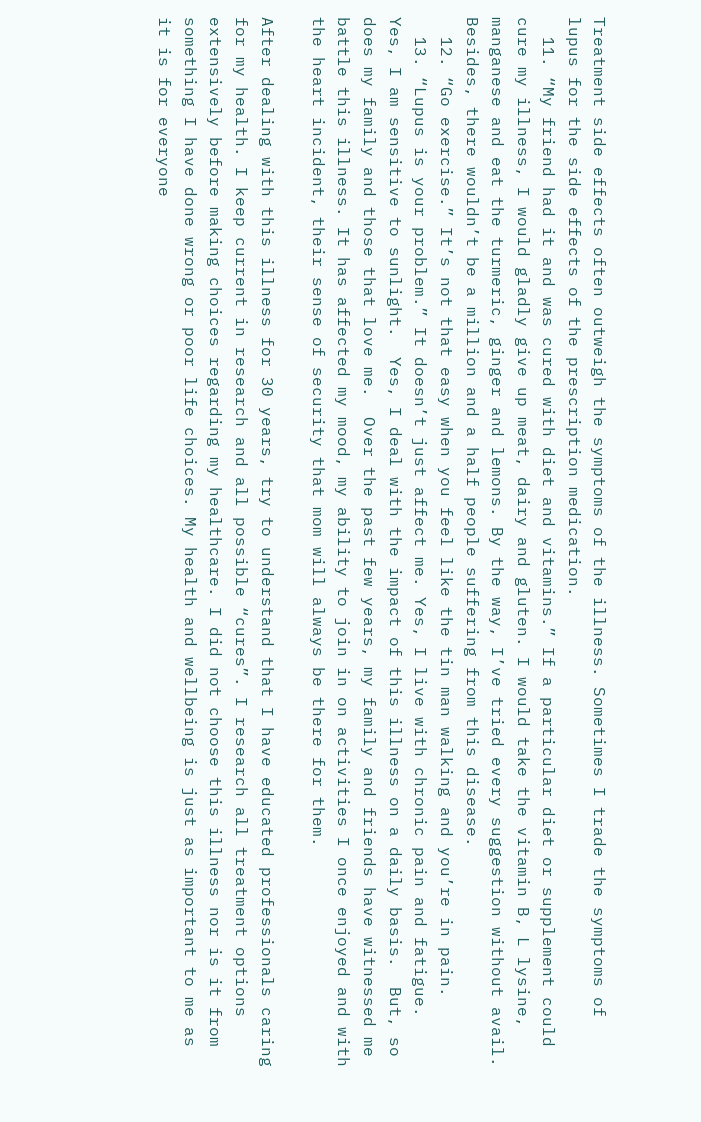Treatment side effects often outweigh the symptoms of the illness. Sometimes I trade the symptoms of lupus for the side effects of the prescription medication.
  11. “My friend had it and was cured with diet and vitamins.” If a particular diet or supplement could cure my illness, I would gladly give up meat, dairy and gluten. I would take the vitamin B, L lysine, manganese and eat the turmeric, ginger and lemons. By the way, I’ve tried every suggestion without avail. Besides, there wouldn’t be a million and a half people suffering from this disease.
  12. “Go exercise.” It’s not that easy when you feel like the tin man walking and you’re in pain.
  13. “Lupus is your problem.” It doesn’t just affect me. Yes, I live with chronic pain and fatigue.  Yes, I am sensitive to sunlight.  Yes, I deal with the impact of this illness on a daily basis.  But, so does my family and those that love me.  Over the past few years, my family and friends have witnessed me battle this illness. It has affected my mood, my ability to join in on activities I once enjoyed and with the heart incident, their sense of security that mom will always be there for them.

After dealing with this illness for 30 years, try to understand that I have educated professionals caring for my health. I keep current in research and all possible “cures”. I research all treatment options extensively before making choices regarding my healthcare. I did not choose this illness nor is it from something I have done wrong or poor life choices. My health and wellbeing is just as important to me as it is for everyone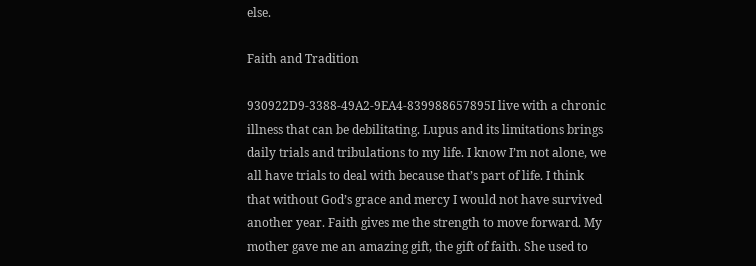else.

Faith and Tradition

930922D9-3388-49A2-9EA4-839988657895I live with a chronic illness that can be debilitating. Lupus and its limitations brings daily trials and tribulations to my life. I know I’m not alone, we all have trials to deal with because that’s part of life. I think that without God’s grace and mercy I would not have survived another year. Faith gives me the strength to move forward. My mother gave me an amazing gift, the gift of faith. She used to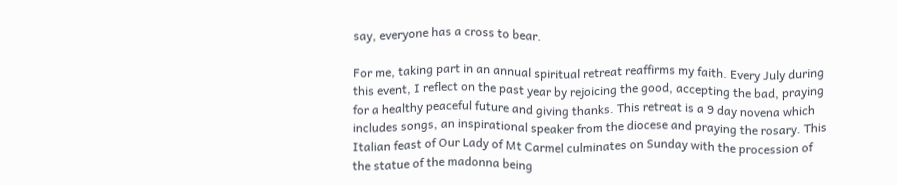say, everyone has a cross to bear.

For me, taking part in an annual spiritual retreat reaffirms my faith. Every July during this event, I reflect on the past year by rejoicing the good, accepting the bad, praying for a healthy peaceful future and giving thanks. This retreat is a 9 day novena which includes songs, an inspirational speaker from the diocese and praying the rosary. This Italian feast of Our Lady of Mt Carmel culminates on Sunday with the procession of the statue of the madonna being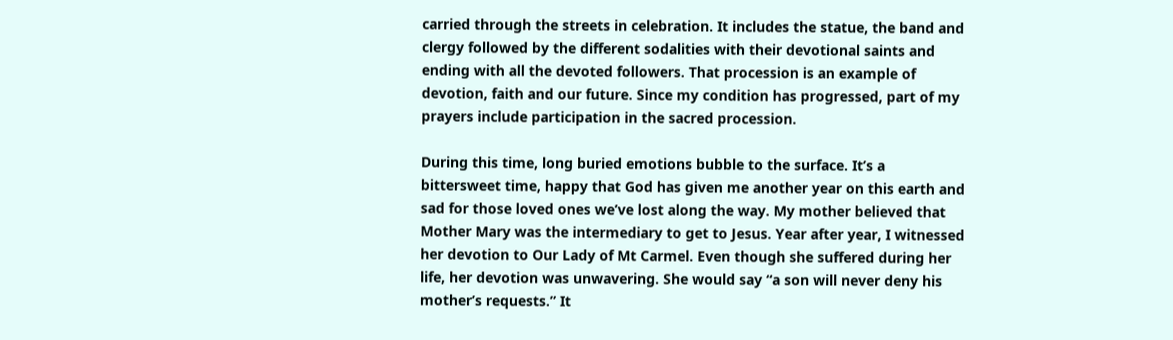carried through the streets in celebration. It includes the statue, the band and clergy followed by the different sodalities with their devotional saints and ending with all the devoted followers. That procession is an example of devotion, faith and our future. Since my condition has progressed, part of my prayers include participation in the sacred procession.

During this time, long buried emotions bubble to the surface. It’s a bittersweet time, happy that God has given me another year on this earth and sad for those loved ones we’ve lost along the way. My mother believed that Mother Mary was the intermediary to get to Jesus. Year after year, I witnessed her devotion to Our Lady of Mt Carmel. Even though she suffered during her life, her devotion was unwavering. She would say “a son will never deny his mother’s requests.” It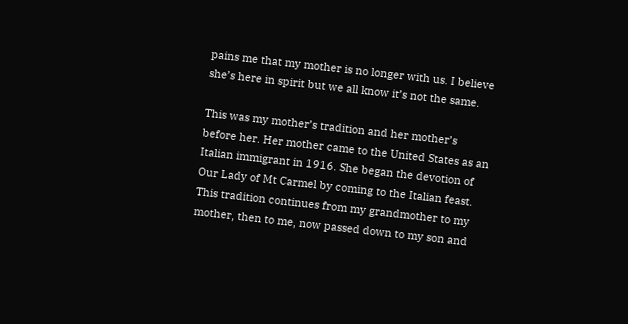pains me that my mother is no longer with us. I believe she’s here in spirit but we all know it’s not the same.

This was my mother’s tradition and her mother’s before her. Her mother came to the United States as an Italian immigrant in 1916. She began the devotion of Our Lady of Mt Carmel by coming to the Italian feast. This tradition continues from my grandmother to my mother, then to me, now passed down to my son and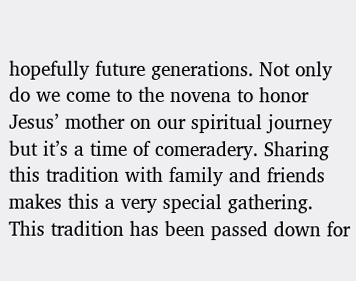hopefully future generations. Not only do we come to the novena to honor Jesus’ mother on our spiritual journey but it’s a time of comeradery. Sharing this tradition with family and friends makes this a very special gathering. This tradition has been passed down for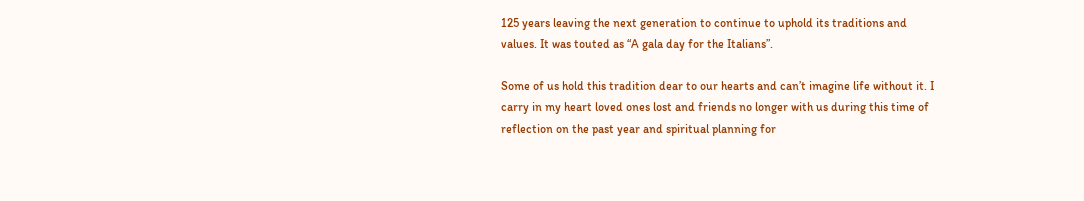125 years leaving the next generation to continue to uphold its traditions and values. It was touted as “A gala day for the Italians”.

Some of us hold this tradition dear to our hearts and can’t imagine life without it. I carry in my heart loved ones lost and friends no longer with us during this time of reflection on the past year and spiritual planning for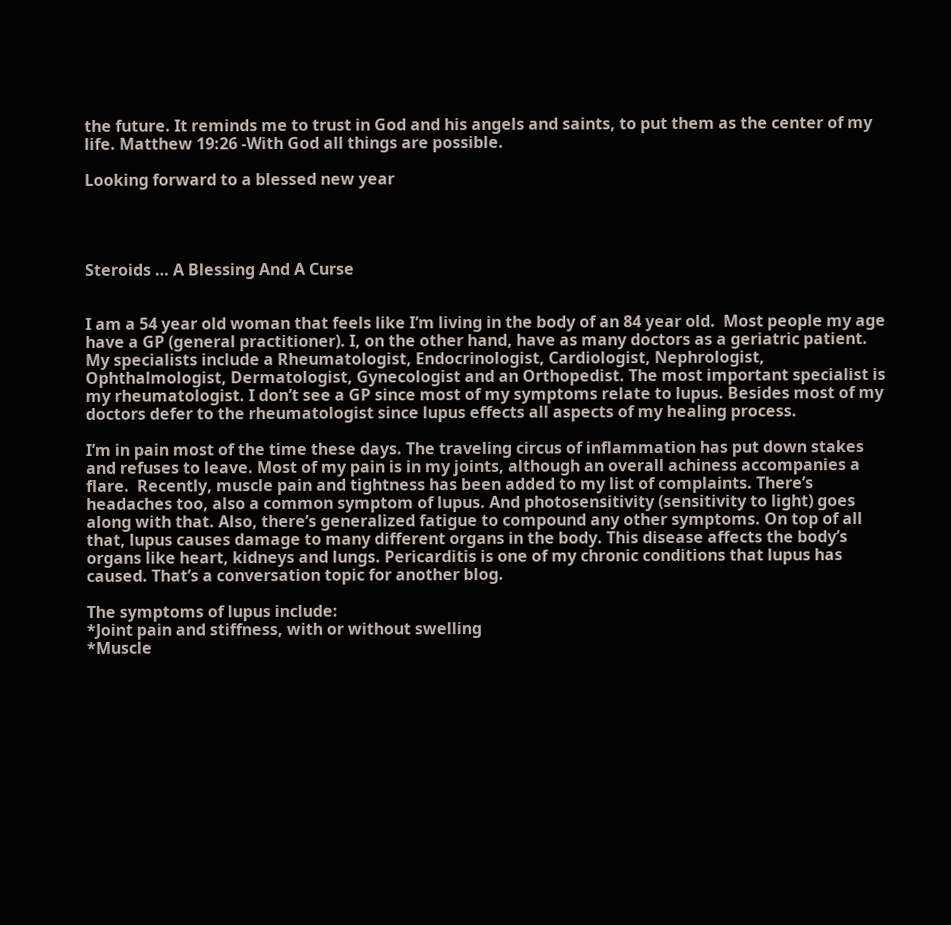the future. It reminds me to trust in God and his angels and saints, to put them as the center of my life. Matthew 19:26 -With God all things are possible.

Looking forward to a blessed new year




Steroids … A Blessing And A Curse


I am a 54 year old woman that feels like I’m living in the body of an 84 year old.  Most people my age have a GP (general practitioner). I, on the other hand, have as many doctors as a geriatric patient. My specialists include a Rheumatologist, Endocrinologist, Cardiologist, Nephrologist, Ophthalmologist, Dermatologist, Gynecologist and an Orthopedist. The most important specialist is my rheumatologist. I don’t see a GP since most of my symptoms relate to lupus. Besides most of my doctors defer to the rheumatologist since lupus effects all aspects of my healing process.

I’m in pain most of the time these days. The traveling circus of inflammation has put down stakes and refuses to leave. Most of my pain is in my joints, although an overall achiness accompanies a flare.  Recently, muscle pain and tightness has been added to my list of complaints. There’s headaches too, also a common symptom of lupus. And photosensitivity (sensitivity to light) goes along with that. Also, there’s generalized fatigue to compound any other symptoms. On top of all that, lupus causes damage to many different organs in the body. This disease affects the body’s organs like heart, kidneys and lungs. Pericarditis is one of my chronic conditions that lupus has caused. That’s a conversation topic for another blog.

The symptoms of lupus include:
*Joint pain and stiffness, with or without swelling
*Muscle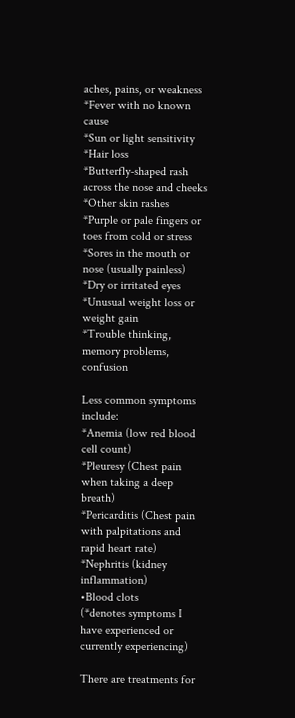aches, pains, or weakness
*Fever with no known cause
*Sun or light sensitivity
*Hair loss
*Butterfly-shaped rash across the nose and cheeks
*Other skin rashes
*Purple or pale fingers or toes from cold or stress
*Sores in the mouth or nose (usually painless)
*Dry or irritated eyes
*Unusual weight loss or weight gain
*Trouble thinking, memory problems, confusion

Less common symptoms include:
*Anemia (low red blood cell count)
*Pleuresy (Chest pain when taking a deep breath)
*Pericarditis (Chest pain with palpitations and rapid heart rate)
*Nephritis (kidney inflammation)
•Blood clots
(*denotes symptoms I have experienced or currently experiencing)

There are treatments for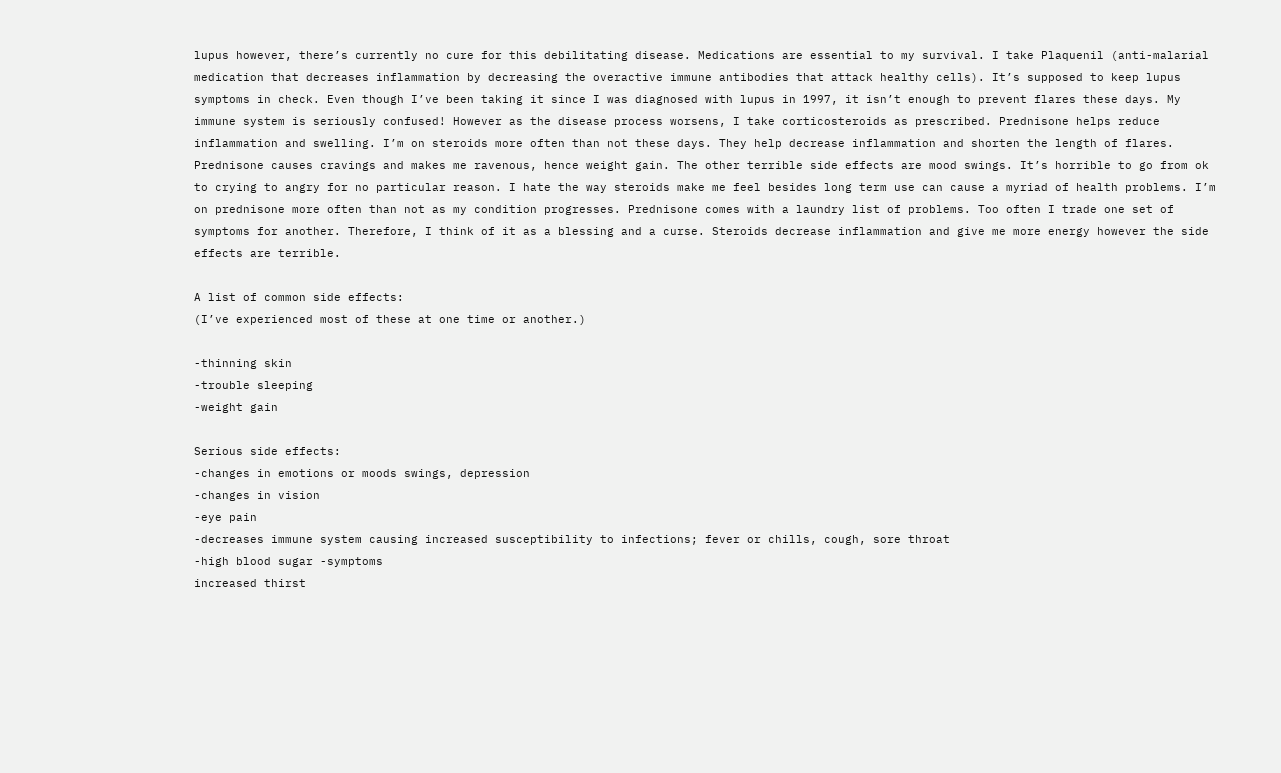lupus however, there’s currently no cure for this debilitating disease. Medications are essential to my survival. I take Plaquenil (anti-malarial medication that decreases inflammation by decreasing the overactive immune antibodies that attack healthy cells). It’s supposed to keep lupus symptoms in check. Even though I’ve been taking it since I was diagnosed with lupus in 1997, it isn’t enough to prevent flares these days. My immune system is seriously confused! However as the disease process worsens, I take corticosteroids as prescribed. Prednisone helps reduce inflammation and swelling. I’m on steroids more often than not these days. They help decrease inflammation and shorten the length of flares. Prednisone causes cravings and makes me ravenous, hence weight gain. The other terrible side effects are mood swings. It’s horrible to go from ok to crying to angry for no particular reason. I hate the way steroids make me feel besides long term use can cause a myriad of health problems. I’m on prednisone more often than not as my condition progresses. Prednisone comes with a laundry list of problems. Too often I trade one set of symptoms for another. Therefore, I think of it as a blessing and a curse. Steroids decrease inflammation and give me more energy however the side effects are terrible.

A list of common side effects:
(I’ve experienced most of these at one time or another.)

-thinning skin
-trouble sleeping
-weight gain

Serious side effects:
-changes in emotions or moods swings, depression
-changes in vision
-eye pain
-decreases immune system causing increased susceptibility to infections; fever or chills, cough, sore throat
-high blood sugar -symptoms
increased thirst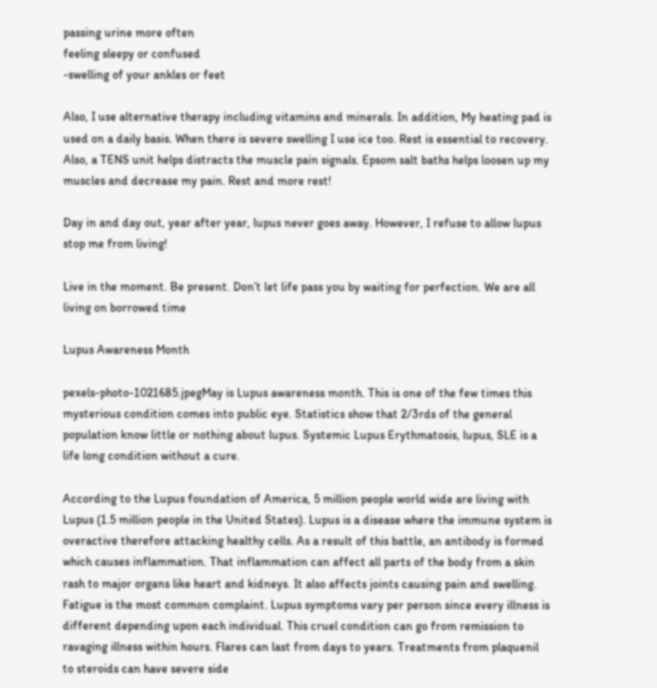passing urine more often
feeling sleepy or confused
-swelling of your ankles or feet

Also, I use alternative therapy including vitamins and minerals. In addition, My heating pad is used on a daily basis. When there is severe swelling I use ice too. Rest is essential to recovery. Also, a TENS unit helps distracts the muscle pain signals. Epsom salt baths helps loosen up my muscles and decrease my pain. Rest and more rest!

Day in and day out, year after year, lupus never goes away. However, I refuse to allow lupus stop me from living!

Live in the moment. Be present. Don’t let life pass you by waiting for perfection. We are all living on borrowed time

Lupus Awareness Month

pexels-photo-1021685.jpegMay is Lupus awareness month. This is one of the few times this mysterious condition comes into public eye. Statistics show that 2/3rds of the general population know little or nothing about lupus. Systemic Lupus Erythmatosis, lupus, SLE is a life long condition without a cure.

According to the Lupus foundation of America, 5 million people world wide are living with Lupus (1.5 million people in the United States). Lupus is a disease where the immune system is overactive therefore attacking healthy cells. As a result of this battle, an antibody is formed which causes inflammation. That inflammation can affect all parts of the body from a skin rash to major organs like heart and kidneys. It also affects joints causing pain and swelling. Fatigue is the most common complaint. Lupus symptoms vary per person since every illness is different depending upon each individual. This cruel condition can go from remission to ravaging illness within hours. Flares can last from days to years. Treatments from plaquenil to steroids can have severe side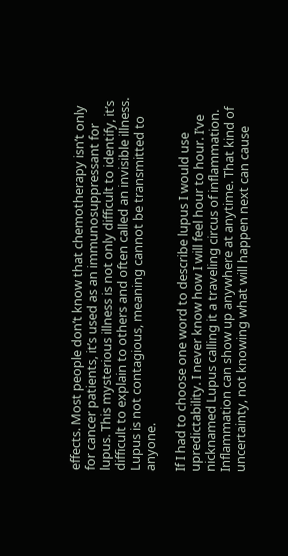effects. Most people don’t know that chemotherapy isn’t only for cancer patients, it’s used as an immunosuppressant for lupus. This mysterious illness is not only difficult to identify, it’s difficult to explain to others and often called an invisible illness. Lupus is not contagious, meaning cannot be transmitted to anyone.

If I had to choose one word to describe lupus I would use upredictability. I never know how I will feel hour to hour. I’ve nicknamed Lupus calling it a traveling circus of inflammation. Inflammation can show up anywhere at anytime. That kind of uncertainty, not knowing what will happen next can cause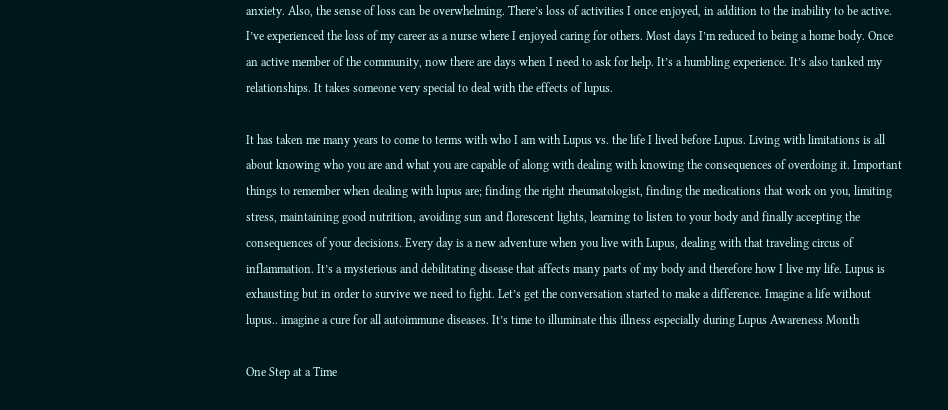anxiety. Also, the sense of loss can be overwhelming. There’s loss of activities I once enjoyed, in addition to the inability to be active. I’ve experienced the loss of my career as a nurse where I enjoyed caring for others. Most days I’m reduced to being a home body. Once an active member of the community, now there are days when I need to ask for help. It’s a humbling experience. It’s also tanked my relationships. It takes someone very special to deal with the effects of lupus.

It has taken me many years to come to terms with who I am with Lupus vs. the life I lived before Lupus. Living with limitations is all about knowing who you are and what you are capable of along with dealing with knowing the consequences of overdoing it. Important things to remember when dealing with lupus are; finding the right rheumatologist, finding the medications that work on you, limiting stress, maintaining good nutrition, avoiding sun and florescent lights, learning to listen to your body and finally accepting the consequences of your decisions. Every day is a new adventure when you live with Lupus, dealing with that traveling circus of inflammation. It’s a mysterious and debilitating disease that affects many parts of my body and therefore how I live my life. Lupus is exhausting but in order to survive we need to fight. Let’s get the conversation started to make a difference. Imagine a life without lupus.. imagine a cure for all autoimmune diseases. It’s time to illuminate this illness especially during Lupus Awareness Month

One Step at a Time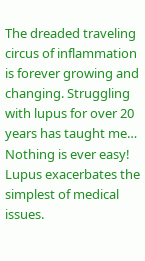The dreaded traveling circus of inflammation is forever growing and changing. Struggling with lupus for over 20 years has taught me… Nothing is ever easy! Lupus exacerbates the simplest of medical issues.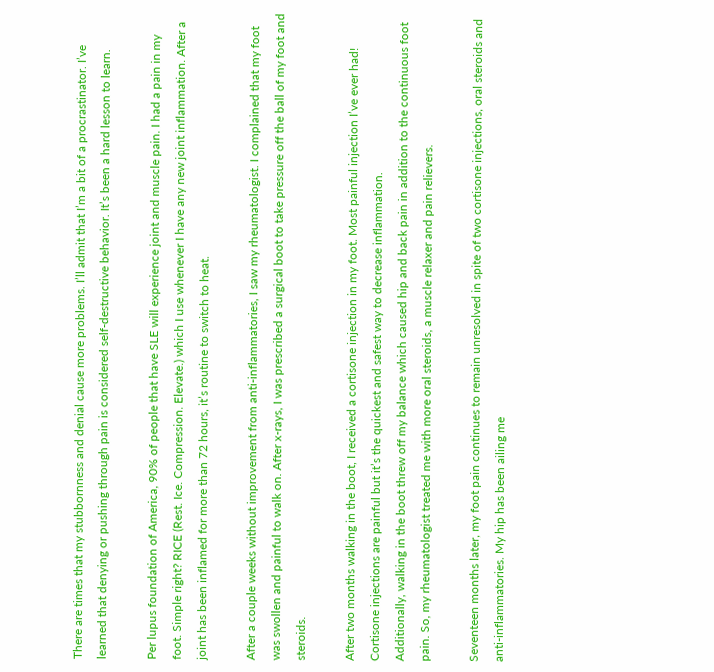There are times that my stubbornness and denial cause more problems. I’ll admit that I’m a bit of a procrastinator. I’ve learned that denying or pushing through pain is considered self-destructive behavior. It’s been a hard lesson to learn.

Per lupus foundation of America, 90% of people that have SLE will experience joint and muscle pain. I had a pain in my foot. Simple right? RICE (Rest. Ice. Compression. Elevate.) which I use whenever I have any new joint inflammation. After a joint has been inflamed for more than 72 hours, it’s routine to switch to heat.

After a couple weeks without improvement from anti-inflammatories, I saw my rheumatologist. I complained that my foot was swollen and painful to walk on. After x-rays, I was prescribed a surgical boot to take pressure off the ball of my foot and steroids.

After two months walking in the boot, I received a cortisone injection in my foot. Most painful injection I’ve ever had! Cortisone injections are painful but it’s the quickest and safest way to decrease inflammation.
Additionally, walking in the boot threw off my balance which caused hip and back pain in addition to the continuous foot pain. So, my rheumatologist treated me with more oral steroids, a muscle relaxer and pain relievers.

Seventeen months later, my foot pain continues to remain unresolved in spite of two cortisone injections, oral steroids and anti-inflammatories. My hip has been ailing me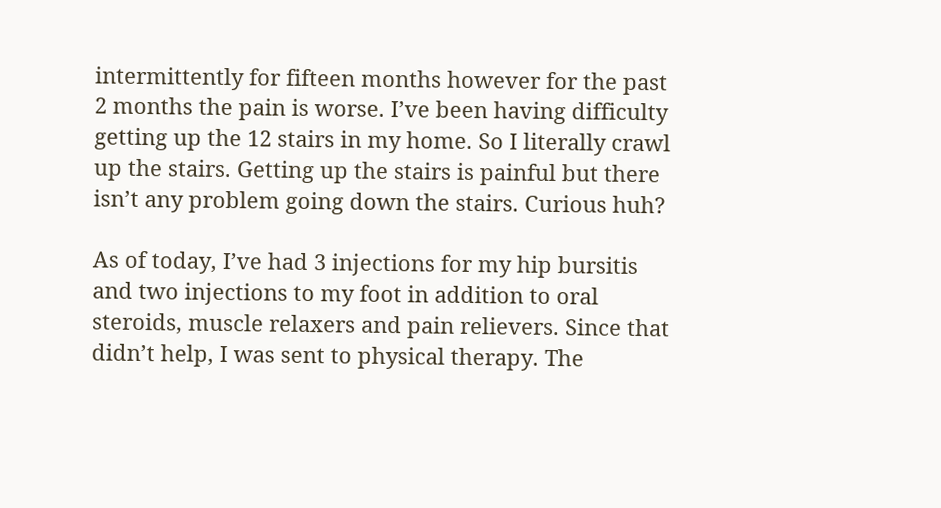intermittently for fifteen months however for the past 2 months the pain is worse. I’ve been having difficulty getting up the 12 stairs in my home. So I literally crawl up the stairs. Getting up the stairs is painful but there isn’t any problem going down the stairs. Curious huh?

As of today, I’ve had 3 injections for my hip bursitis and two injections to my foot in addition to oral steroids, muscle relaxers and pain relievers. Since that didn’t help, I was sent to physical therapy. The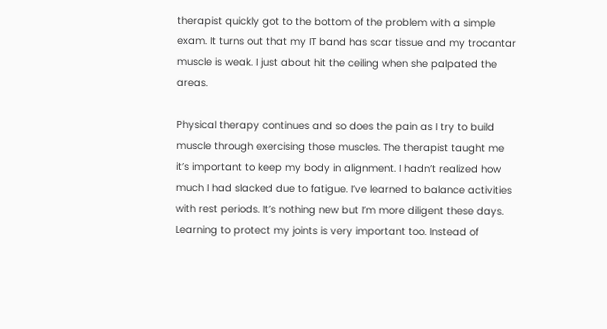therapist quickly got to the bottom of the problem with a simple exam. It turns out that my IT band has scar tissue and my trocantar muscle is weak. I just about hit the ceiling when she palpated the areas.

Physical therapy continues and so does the pain as I try to build muscle through exercising those muscles. The therapist taught me it’s important to keep my body in alignment. I hadn’t realized how much I had slacked due to fatigue. I’ve learned to balance activities with rest periods. It’s nothing new but I’m more diligent these days. Learning to protect my joints is very important too. Instead of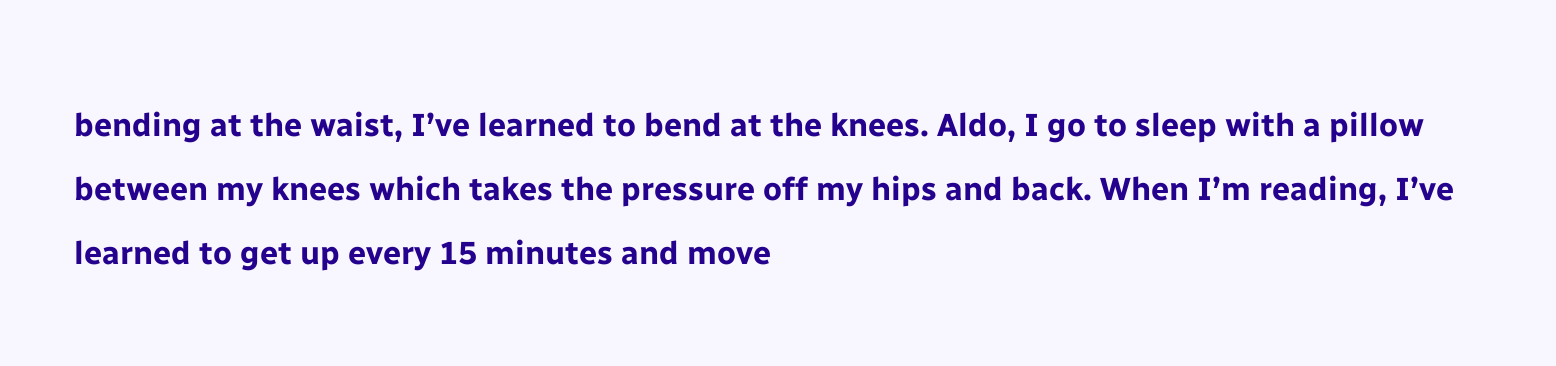bending at the waist, I’ve learned to bend at the knees. Aldo, I go to sleep with a pillow between my knees which takes the pressure off my hips and back. When I’m reading, I’ve learned to get up every 15 minutes and move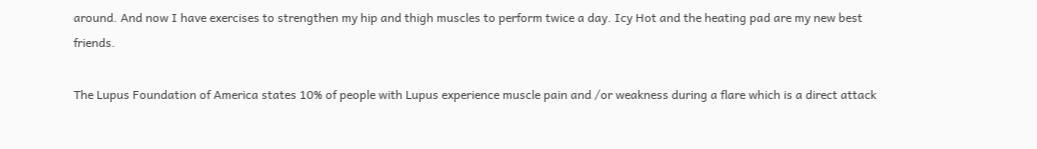around. And now I have exercises to strengthen my hip and thigh muscles to perform twice a day. Icy Hot and the heating pad are my new best friends.

The Lupus Foundation of America states 10% of people with Lupus experience muscle pain and /or weakness during a flare which is a direct attack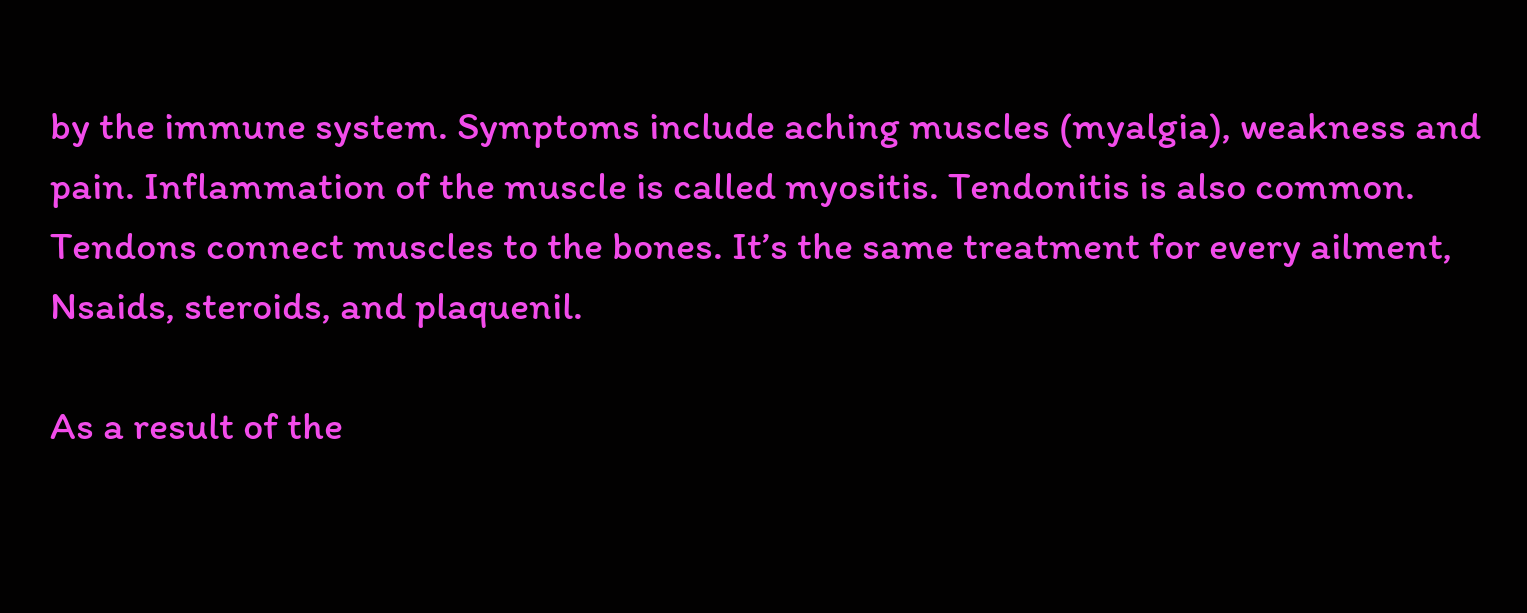by the immune system. Symptoms include aching muscles (myalgia), weakness and pain. Inflammation of the muscle is called myositis. Tendonitis is also common. Tendons connect muscles to the bones. It’s the same treatment for every ailment, Nsaids, steroids, and plaquenil.

As a result of the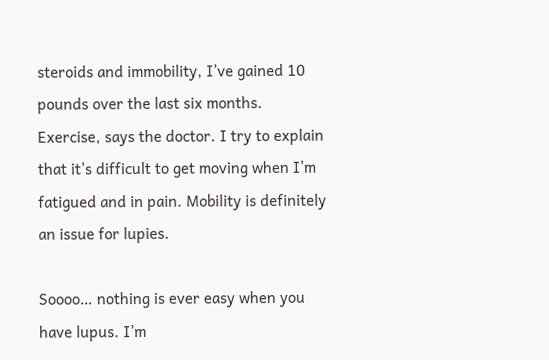steroids and immobility, I’ve gained 10 pounds over the last six months. Exercise, says the doctor. I try to explain that it’s difficult to get moving when I’m fatigued and in pain. Mobility is definitely an issue for lupies.

Soooo… nothing is ever easy when you have lupus. I’m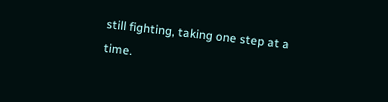still fighting, taking one step at a time.